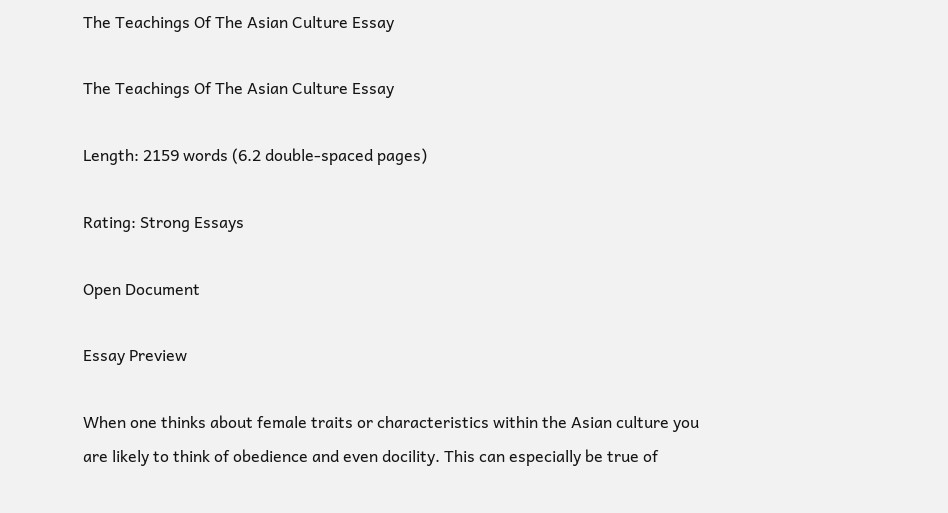The Teachings Of The Asian Culture Essay

The Teachings Of The Asian Culture Essay

Length: 2159 words (6.2 double-spaced pages)

Rating: Strong Essays

Open Document

Essay Preview

When one thinks about female traits or characteristics within the Asian culture you are likely to think of obedience and even docility. This can especially be true of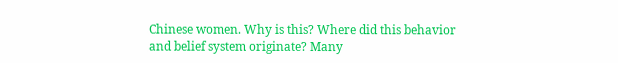Chinese women. Why is this? Where did this behavior and belief system originate? Many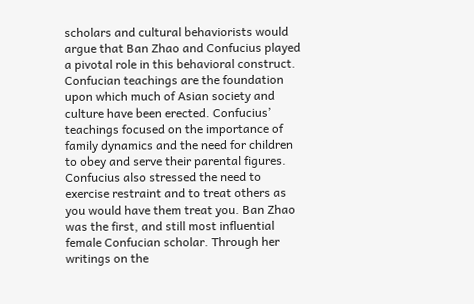scholars and cultural behaviorists would argue that Ban Zhao and Confucius played a pivotal role in this behavioral construct. Confucian teachings are the foundation upon which much of Asian society and culture have been erected. Confucius’ teachings focused on the importance of family dynamics and the need for children to obey and serve their parental figures. Confucius also stressed the need to exercise restraint and to treat others as you would have them treat you. Ban Zhao was the first, and still most influential female Confucian scholar. Through her writings on the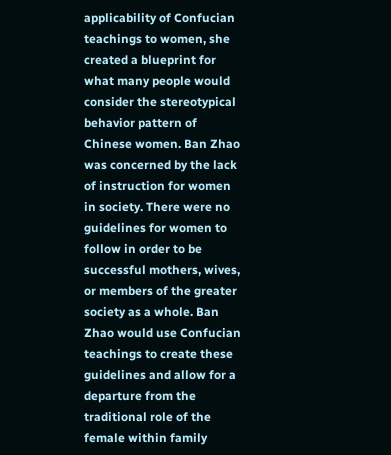applicability of Confucian teachings to women, she created a blueprint for what many people would consider the stereotypical behavior pattern of Chinese women. Ban Zhao was concerned by the lack of instruction for women in society. There were no guidelines for women to follow in order to be successful mothers, wives, or members of the greater society as a whole. Ban Zhao would use Confucian teachings to create these guidelines and allow for a departure from the traditional role of the female within family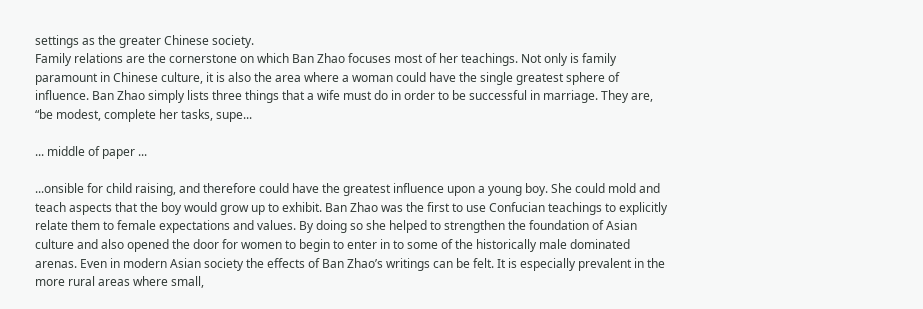settings as the greater Chinese society.
Family relations are the cornerstone on which Ban Zhao focuses most of her teachings. Not only is family paramount in Chinese culture, it is also the area where a woman could have the single greatest sphere of influence. Ban Zhao simply lists three things that a wife must do in order to be successful in marriage. They are, “be modest, complete her tasks, supe...

... middle of paper ...

...onsible for child raising, and therefore could have the greatest influence upon a young boy. She could mold and teach aspects that the boy would grow up to exhibit. Ban Zhao was the first to use Confucian teachings to explicitly relate them to female expectations and values. By doing so she helped to strengthen the foundation of Asian culture and also opened the door for women to begin to enter in to some of the historically male dominated arenas. Even in modern Asian society the effects of Ban Zhao’s writings can be felt. It is especially prevalent in the more rural areas where small,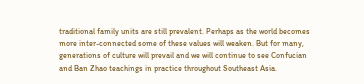traditional family units are still prevalent. Perhaps as the world becomes more inter-connected some of these values will weaken. But for many, generations of culture will prevail and we will continue to see Confucian and Ban Zhao teachings in practice throughout Southeast Asia.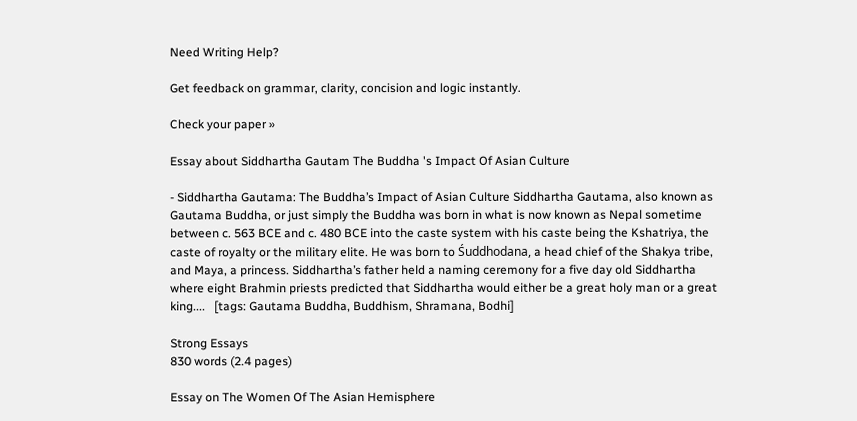Need Writing Help?

Get feedback on grammar, clarity, concision and logic instantly.

Check your paper »

Essay about Siddhartha Gautam The Buddha 's Impact Of Asian Culture

- Siddhartha Gautama: The Buddha’s Impact of Asian Culture Siddhartha Gautama, also known as Gautama Buddha, or just simply the Buddha was born in what is now known as Nepal sometime between c. 563 BCE and c. 480 BCE into the caste system with his caste being the Kshatriya, the caste of royalty or the military elite. He was born to Śuddhodana, a head chief of the Shakya tribe, and Maya, a princess. Siddhartha’s father held a naming ceremony for a five day old Siddhartha where eight Brahmin priests predicted that Siddhartha would either be a great holy man or a great king....   [tags: Gautama Buddha, Buddhism, Shramana, Bodhi]

Strong Essays
830 words (2.4 pages)

Essay on The Women Of The Asian Hemisphere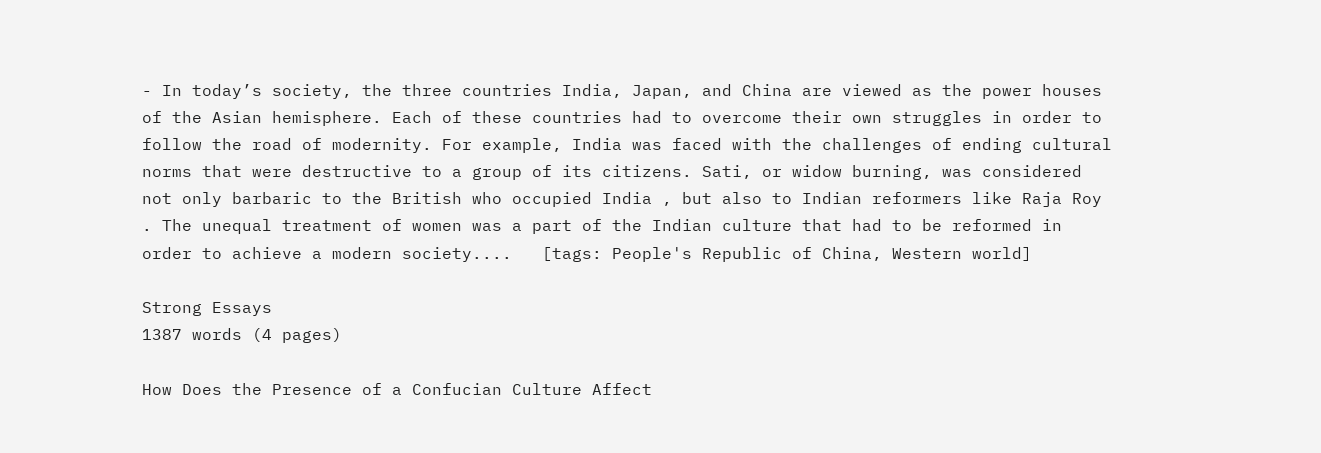- In today’s society, the three countries India, Japan, and China are viewed as the power houses of the Asian hemisphere. Each of these countries had to overcome their own struggles in order to follow the road of modernity. For example, India was faced with the challenges of ending cultural norms that were destructive to a group of its citizens. Sati, or widow burning, was considered not only barbaric to the British who occupied India , but also to Indian reformers like Raja Roy . The unequal treatment of women was a part of the Indian culture that had to be reformed in order to achieve a modern society....   [tags: People's Republic of China, Western world]

Strong Essays
1387 words (4 pages)

How Does the Presence of a Confucian Culture Affect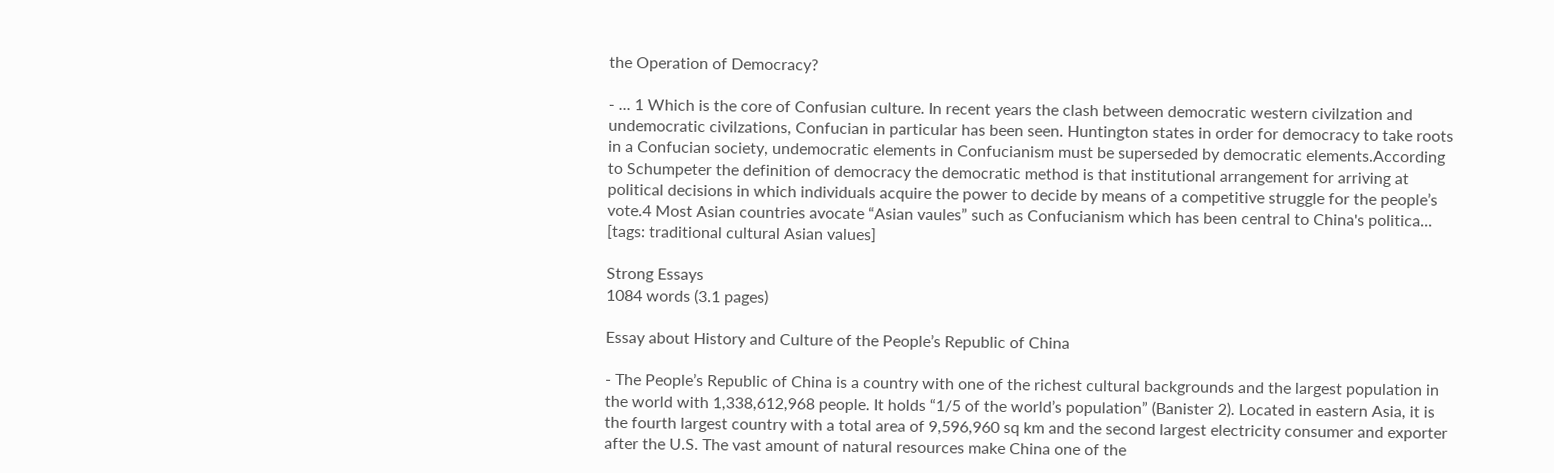the Operation of Democracy?

- ... 1 Which is the core of Confusian culture. In recent years the clash between democratic western civilzation and undemocratic civilzations, Confucian in particular has been seen. Huntington states in order for democracy to take roots in a Confucian society, undemocratic elements in Confucianism must be superseded by democratic elements.According to Schumpeter the definition of democracy the democratic method is that institutional arrangement for arriving at political decisions in which individuals acquire the power to decide by means of a competitive struggle for the people’s vote.4 Most Asian countries avocate “Asian vaules” such as Confucianism which has been central to China's politica...   [tags: traditional cultural Asian values]

Strong Essays
1084 words (3.1 pages)

Essay about History and Culture of the People’s Republic of China

- The People’s Republic of China is a country with one of the richest cultural backgrounds and the largest population in the world with 1,338,612,968 people. It holds “1/5 of the world’s population” (Banister 2). Located in eastern Asia, it is the fourth largest country with a total area of 9,596,960 sq km and the second largest electricity consumer and exporter after the U.S. The vast amount of natural resources make China one of the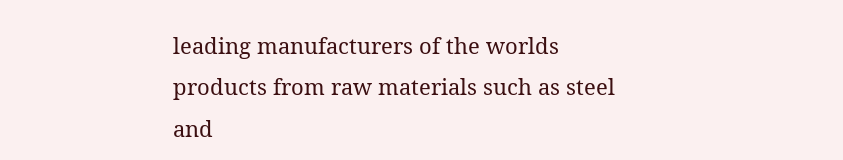leading manufacturers of the worlds products from raw materials such as steel and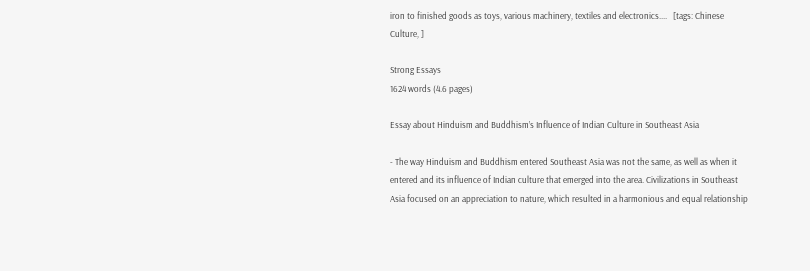iron to finished goods as toys, various machinery, textiles and electronics....   [tags: Chinese Culture, ]

Strong Essays
1624 words (4.6 pages)

Essay about Hinduism and Buddhism’s Influence of Indian Culture in Southeast Asia

- The way Hinduism and Buddhism entered Southeast Asia was not the same, as well as when it entered and its influence of Indian culture that emerged into the area. Civilizations in Southeast Asia focused on an appreciation to nature, which resulted in a harmonious and equal relationship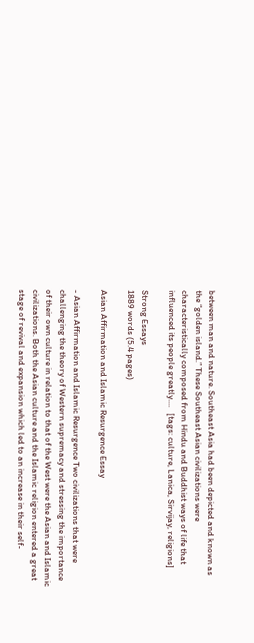between man and nature. Southeast Asia had been depicted and known as the “golden island.” These Southeast Asian civilizations were characteristically composed from Hindu and Buddhist ways of life that influenced its people greatly....   [tags: culture, Lanica, Sirvijay, religions]

Strong Essays
1889 words (5.4 pages)

Asian Affirmation and Islamic Resurgence Essay

- Asian Affirmation and Islamic Resurgence Two civilizations that were challenging the theory of Western supremacy and stressing the importance of their own culture in relation to that of the West were the Asian and Islamic civilizations. Both the Asian culture and the Islamic religion entered a great stage of revival and expansion which led to an increase in their self-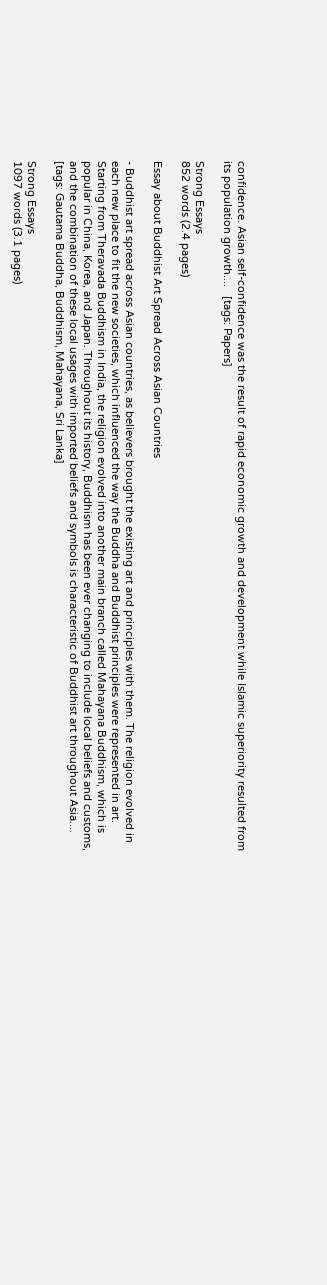confidence. Asian self-confidence was the result of rapid economic growth and development while Islamic superiority resulted from its population growth....   [tags: Papers]

Strong Essays
852 words (2.4 pages)

Essay about Buddhist Art Spread Across Asian Countries

- Buddhist art spread across Asian countries, as believers brought the existing art and principles with them. The religion evolved in each new place to fit the new societies, which influenced the way the Buddha and Buddhist principles were represented in art. Starting from Theravada Buddhism in India, the religion evolved into another main branch called Mahayana Buddhism, which is popular in China, Korea, and Japan. Throughout its history, Buddhism has been ever changing to include local beliefs and customs, and the combination of these local usages with imported beliefs and symbols is characteristic of Buddhist art throughout Asia....   [tags: Gautama Buddha, Buddhism, Mahayana, Sri Lanka]

Strong Essays
1097 words (3.1 pages)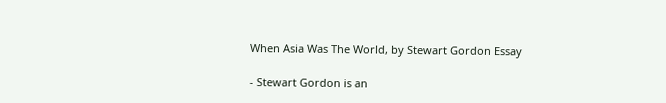When Asia Was The World, by Stewart Gordon Essay

- Stewart Gordon is an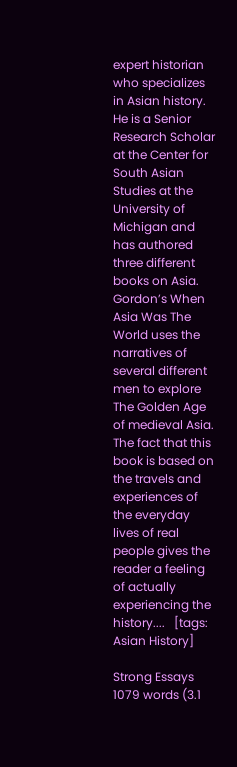expert historian who specializes in Asian history. He is a Senior Research Scholar at the Center for South Asian Studies at the University of Michigan and has authored three different books on Asia. Gordon’s When Asia Was The World uses the narratives of several different men to explore The Golden Age of medieval Asia. The fact that this book is based on the travels and experiences of the everyday lives of real people gives the reader a feeling of actually experiencing the history....   [tags: Asian History]

Strong Essays
1079 words (3.1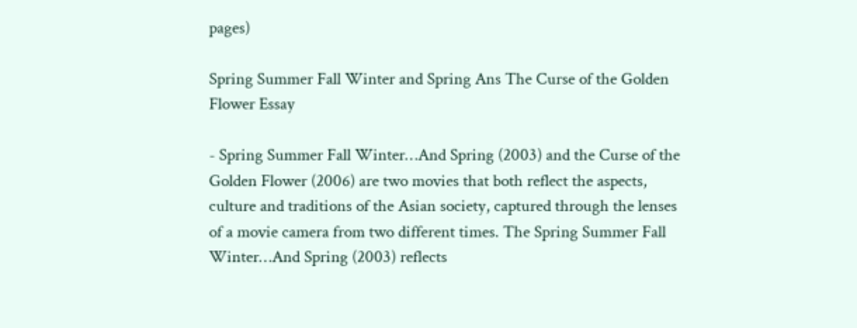pages)

Spring Summer Fall Winter and Spring Ans The Curse of the Golden Flower Essay

- Spring Summer Fall Winter…And Spring (2003) and the Curse of the Golden Flower (2006) are two movies that both reflect the aspects, culture and traditions of the Asian society, captured through the lenses of a movie camera from two different times. The Spring Summer Fall Winter…And Spring (2003) reflects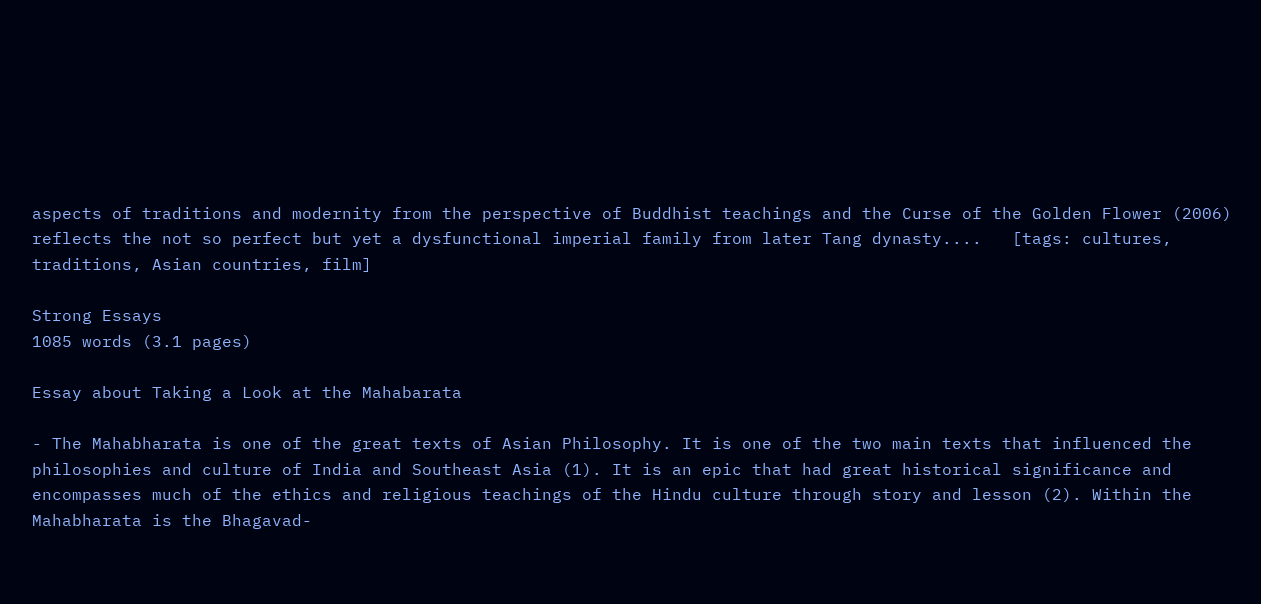aspects of traditions and modernity from the perspective of Buddhist teachings and the Curse of the Golden Flower (2006) reflects the not so perfect but yet a dysfunctional imperial family from later Tang dynasty....   [tags: cultures, traditions, Asian countries, film]

Strong Essays
1085 words (3.1 pages)

Essay about Taking a Look at the Mahabarata

- The Mahabharata is one of the great texts of Asian Philosophy. It is one of the two main texts that influenced the philosophies and culture of India and Southeast Asia (1). It is an epic that had great historical significance and encompasses much of the ethics and religious teachings of the Hindu culture through story and lesson (2). Within the Mahabharata is the Bhagavad-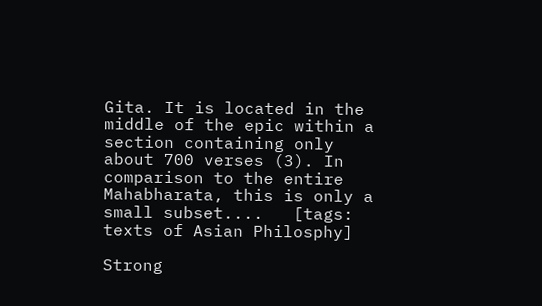Gita. It is located in the middle of the epic within a section containing only about 700 verses (3). In comparison to the entire Mahabharata, this is only a small subset....   [tags: texts of Asian Philosphy]

Strong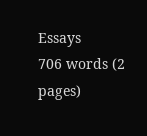Essays
706 words (2 pages)